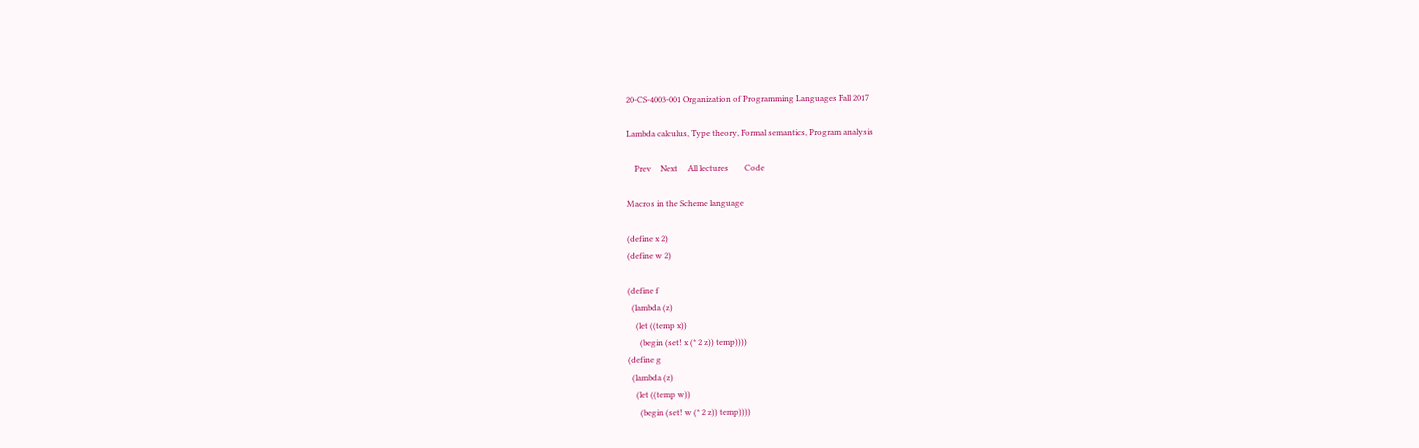20-CS-4003-001 Organization of Programming Languages Fall 2017

Lambda calculus, Type theory, Formal semantics, Program analysis

    Prev     Next     All lectures        Code

Macros in the Scheme language

(define x 2)
(define w 2)

(define f
  (lambda (z)
    (let ((temp x))
      (begin (set! x (* 2 z)) temp))))
(define g
  (lambda (z)
    (let ((temp w))
      (begin (set! w (* 2 z)) temp))))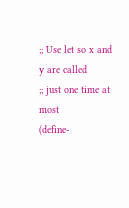;; Use let so x and y are called
;; just one time at most
(define-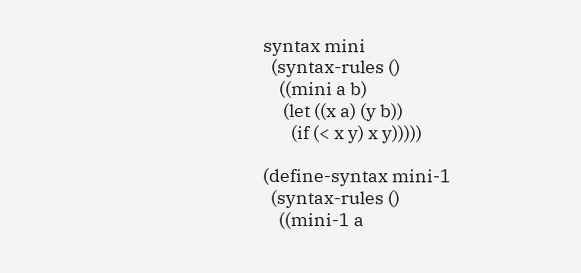syntax mini
  (syntax-rules ()
    ((mini a b)
     (let ((x a) (y b))
       (if (< x y) x y)))))

(define-syntax mini-1
  (syntax-rules ()
    ((mini-1 a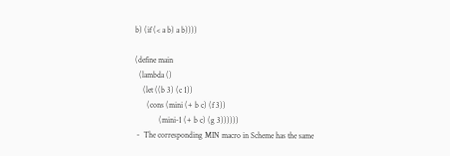b) (if (< a b) a b))))

(define main
  (lambda ()
    (let ((b 3) (c 1))
      (cons (mini (+ b c) (f 3))
            (mini-1 (+ b c) (g 3))))))
 -  The corresponding MIN macro in Scheme has the same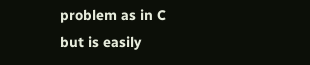problem as in C but is easily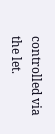controlled via the let.